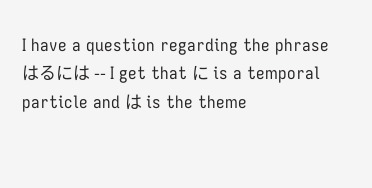I have a question regarding the phrase はるには -- I get that に is a temporal particle and は is the theme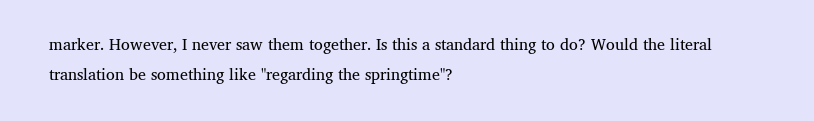marker. However, I never saw them together. Is this a standard thing to do? Would the literal translation be something like "regarding the springtime"?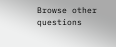Browse other questions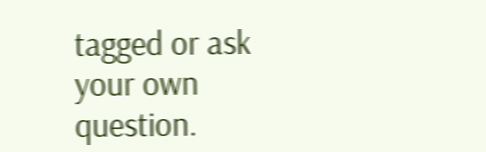tagged or ask your own question.